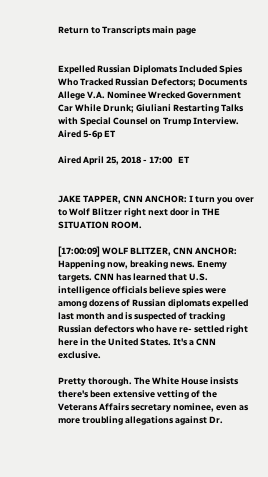Return to Transcripts main page


Expelled Russian Diplomats Included Spies Who Tracked Russian Defectors; Documents Allege V.A. Nominee Wrecked Government Car While Drunk; Giuliani Restarting Talks with Special Counsel on Trump Interview. Aired 5-6p ET

Aired April 25, 2018 - 17:00   ET


JAKE TAPPER, CNN ANCHOR: I turn you over to Wolf Blitzer right next door in THE SITUATION ROOM.

[17:00:09] WOLF BLITZER, CNN ANCHOR: Happening now, breaking news. Enemy targets. CNN has learned that U.S. intelligence officials believe spies were among dozens of Russian diplomats expelled last month and is suspected of tracking Russian defectors who have re- settled right here in the United States. It's a CNN exclusive.

Pretty thorough. The White House insists there's been extensive vetting of the Veterans Affairs secretary nominee, even as more troubling allegations against Dr.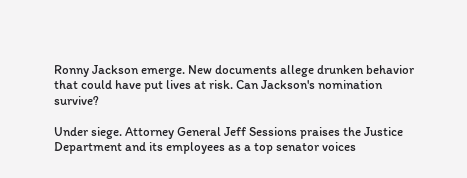Ronny Jackson emerge. New documents allege drunken behavior that could have put lives at risk. Can Jackson's nomination survive?

Under siege. Attorney General Jeff Sessions praises the Justice Department and its employees as a top senator voices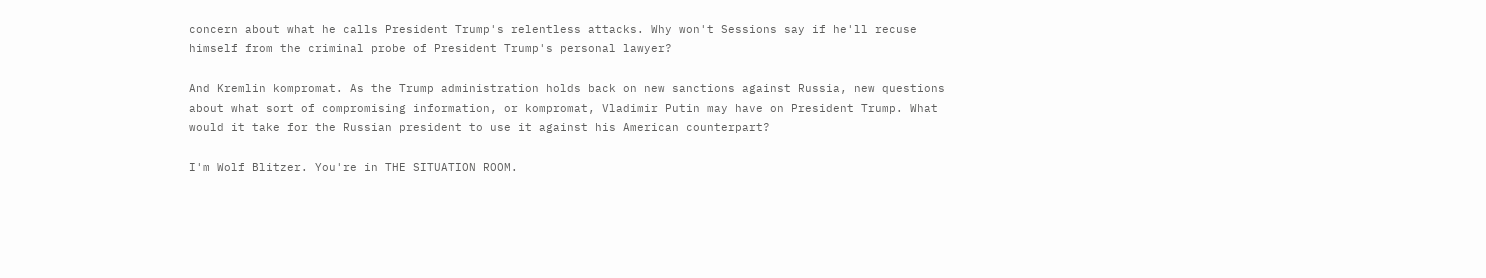concern about what he calls President Trump's relentless attacks. Why won't Sessions say if he'll recuse himself from the criminal probe of President Trump's personal lawyer?

And Kremlin kompromat. As the Trump administration holds back on new sanctions against Russia, new questions about what sort of compromising information, or kompromat, Vladimir Putin may have on President Trump. What would it take for the Russian president to use it against his American counterpart?

I'm Wolf Blitzer. You're in THE SITUATION ROOM.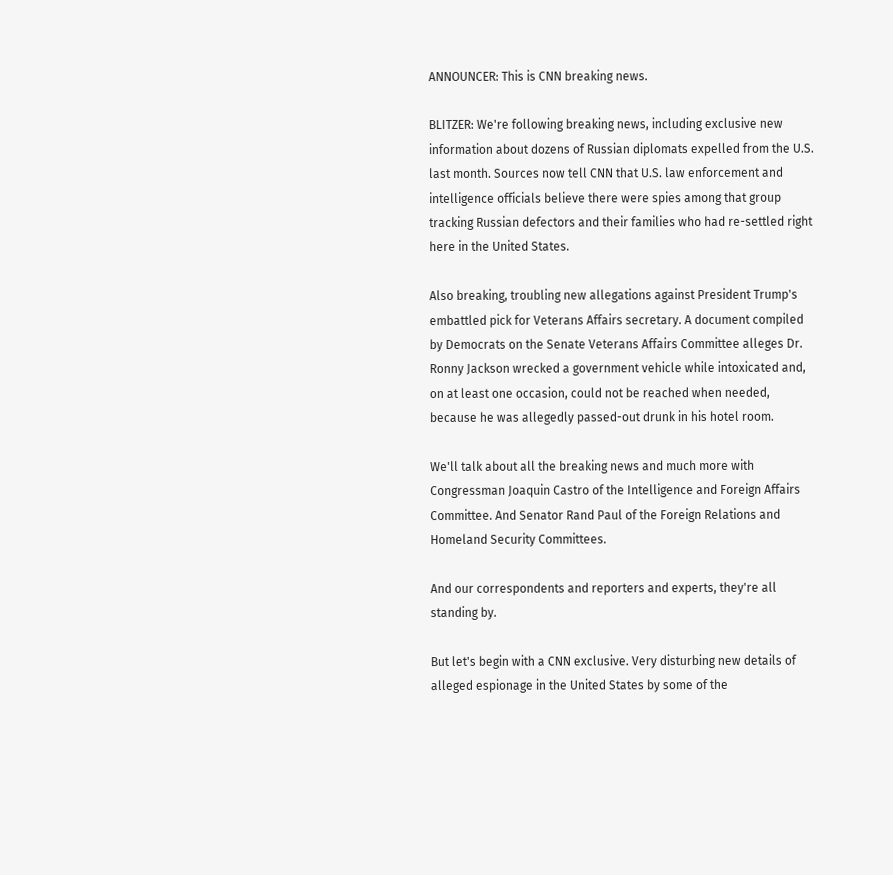ANNOUNCER: This is CNN breaking news.

BLITZER: We're following breaking news, including exclusive new information about dozens of Russian diplomats expelled from the U.S. last month. Sources now tell CNN that U.S. law enforcement and intelligence officials believe there were spies among that group tracking Russian defectors and their families who had re-settled right here in the United States.

Also breaking, troubling new allegations against President Trump's embattled pick for Veterans Affairs secretary. A document compiled by Democrats on the Senate Veterans Affairs Committee alleges Dr. Ronny Jackson wrecked a government vehicle while intoxicated and, on at least one occasion, could not be reached when needed, because he was allegedly passed-out drunk in his hotel room.

We'll talk about all the breaking news and much more with Congressman Joaquin Castro of the Intelligence and Foreign Affairs Committee. And Senator Rand Paul of the Foreign Relations and Homeland Security Committees.

And our correspondents and reporters and experts, they're all standing by.

But let's begin with a CNN exclusive. Very disturbing new details of alleged espionage in the United States by some of the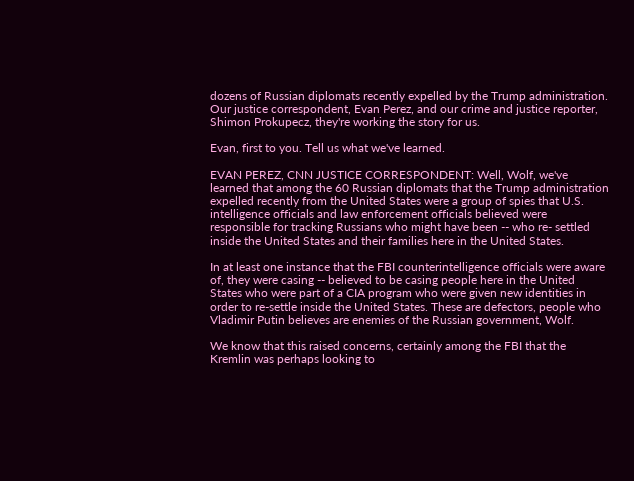dozens of Russian diplomats recently expelled by the Trump administration. Our justice correspondent, Evan Perez, and our crime and justice reporter, Shimon Prokupecz, they're working the story for us.

Evan, first to you. Tell us what we've learned.

EVAN PEREZ, CNN JUSTICE CORRESPONDENT: Well, Wolf, we've learned that among the 60 Russian diplomats that the Trump administration expelled recently from the United States were a group of spies that U.S. intelligence officials and law enforcement officials believed were responsible for tracking Russians who might have been -- who re- settled inside the United States and their families here in the United States.

In at least one instance that the FBI counterintelligence officials were aware of, they were casing -- believed to be casing people here in the United States who were part of a CIA program who were given new identities in order to re-settle inside the United States. These are defectors, people who Vladimir Putin believes are enemies of the Russian government, Wolf.

We know that this raised concerns, certainly among the FBI that the Kremlin was perhaps looking to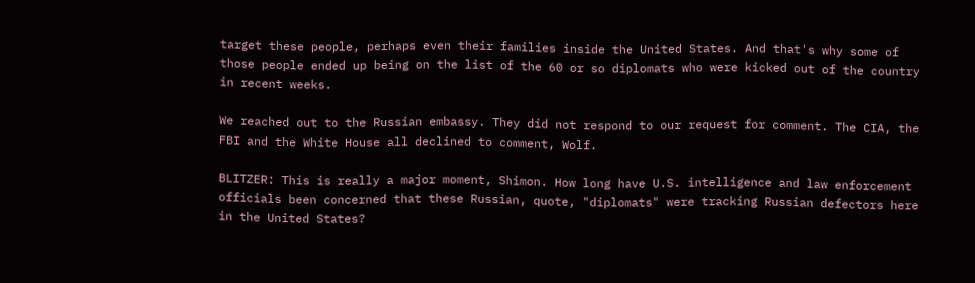target these people, perhaps even their families inside the United States. And that's why some of those people ended up being on the list of the 60 or so diplomats who were kicked out of the country in recent weeks.

We reached out to the Russian embassy. They did not respond to our request for comment. The CIA, the FBI and the White House all declined to comment, Wolf.

BLITZER: This is really a major moment, Shimon. How long have U.S. intelligence and law enforcement officials been concerned that these Russian, quote, "diplomats" were tracking Russian defectors here in the United States?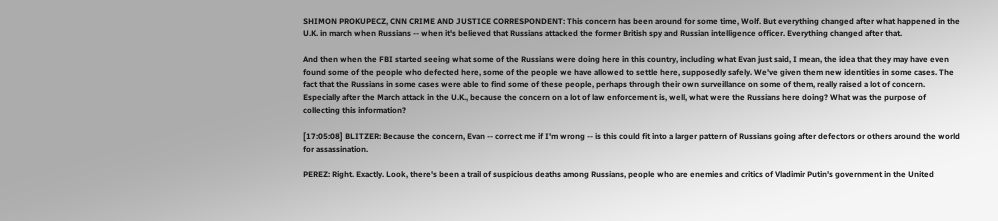SHIMON PROKUPECZ, CNN CRIME AND JUSTICE CORRESPONDENT: This concern has been around for some time, Wolf. But everything changed after what happened in the U.K. in march when Russians -- when it's believed that Russians attacked the former British spy and Russian intelligence officer. Everything changed after that.

And then when the FBI started seeing what some of the Russians were doing here in this country, including what Evan just said, I mean, the idea that they may have even found some of the people who defected here, some of the people we have allowed to settle here, supposedly safely. We've given them new identities in some cases. The fact that the Russians in some cases were able to find some of these people, perhaps through their own surveillance on some of them, really raised a lot of concern. Especially after the March attack in the U.K., because the concern on a lot of law enforcement is, well, what were the Russians here doing? What was the purpose of collecting this information?

[17:05:08] BLITZER: Because the concern, Evan -- correct me if I'm wrong -- is this could fit into a larger pattern of Russians going after defectors or others around the world for assassination.

PEREZ: Right. Exactly. Look, there's been a trail of suspicious deaths among Russians, people who are enemies and critics of Vladimir Putin's government in the United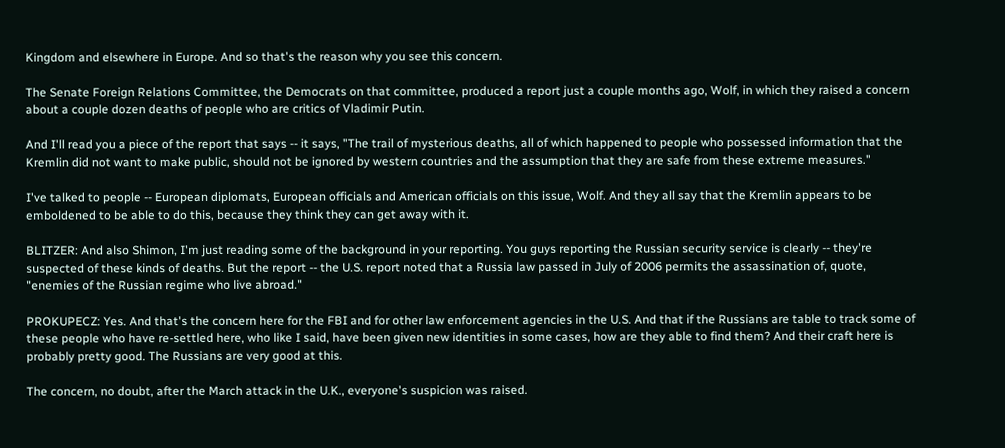Kingdom and elsewhere in Europe. And so that's the reason why you see this concern.

The Senate Foreign Relations Committee, the Democrats on that committee, produced a report just a couple months ago, Wolf, in which they raised a concern about a couple dozen deaths of people who are critics of Vladimir Putin.

And I'll read you a piece of the report that says -- it says, "The trail of mysterious deaths, all of which happened to people who possessed information that the Kremlin did not want to make public, should not be ignored by western countries and the assumption that they are safe from these extreme measures."

I've talked to people -- European diplomats, European officials and American officials on this issue, Wolf. And they all say that the Kremlin appears to be emboldened to be able to do this, because they think they can get away with it.

BLITZER: And also Shimon, I'm just reading some of the background in your reporting. You guys reporting the Russian security service is clearly -- they're suspected of these kinds of deaths. But the report -- the U.S. report noted that a Russia law passed in July of 2006 permits the assassination of, quote, "enemies of the Russian regime who live abroad."

PROKUPECZ: Yes. And that's the concern here for the FBI and for other law enforcement agencies in the U.S. And that if the Russians are table to track some of these people who have re-settled here, who like I said, have been given new identities in some cases, how are they able to find them? And their craft here is probably pretty good. The Russians are very good at this.

The concern, no doubt, after the March attack in the U.K., everyone's suspicion was raised.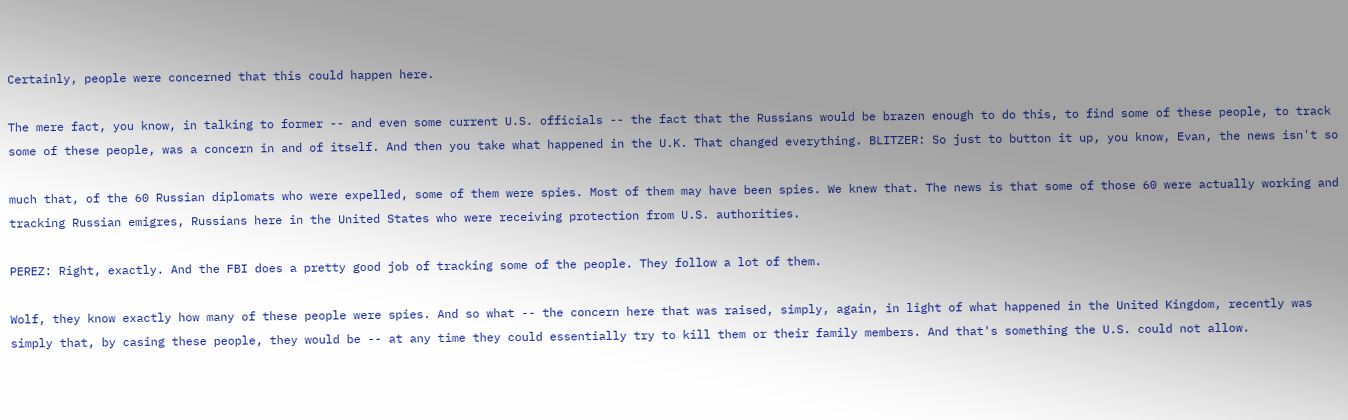Certainly, people were concerned that this could happen here.

The mere fact, you know, in talking to former -- and even some current U.S. officials -- the fact that the Russians would be brazen enough to do this, to find some of these people, to track some of these people, was a concern in and of itself. And then you take what happened in the U.K. That changed everything. BLITZER: So just to button it up, you know, Evan, the news isn't so

much that, of the 60 Russian diplomats who were expelled, some of them were spies. Most of them may have been spies. We knew that. The news is that some of those 60 were actually working and tracking Russian emigres, Russians here in the United States who were receiving protection from U.S. authorities.

PEREZ: Right, exactly. And the FBI does a pretty good job of tracking some of the people. They follow a lot of them.

Wolf, they know exactly how many of these people were spies. And so what -- the concern here that was raised, simply, again, in light of what happened in the United Kingdom, recently was simply that, by casing these people, they would be -- at any time they could essentially try to kill them or their family members. And that's something the U.S. could not allow.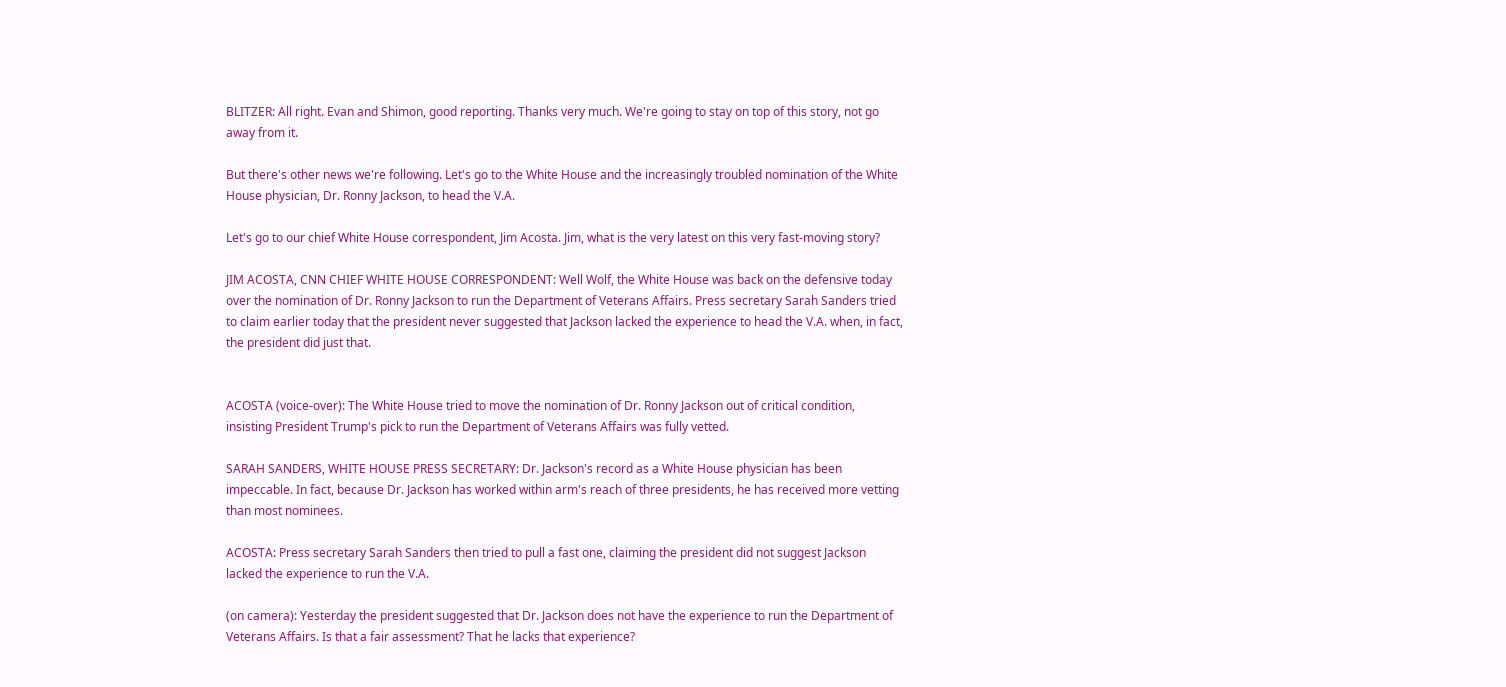BLITZER: All right. Evan and Shimon, good reporting. Thanks very much. We're going to stay on top of this story, not go away from it.

But there's other news we're following. Let's go to the White House and the increasingly troubled nomination of the White House physician, Dr. Ronny Jackson, to head the V.A.

Let's go to our chief White House correspondent, Jim Acosta. Jim, what is the very latest on this very fast-moving story?

JIM ACOSTA, CNN CHIEF WHITE HOUSE CORRESPONDENT: Well Wolf, the White House was back on the defensive today over the nomination of Dr. Ronny Jackson to run the Department of Veterans Affairs. Press secretary Sarah Sanders tried to claim earlier today that the president never suggested that Jackson lacked the experience to head the V.A. when, in fact, the president did just that.


ACOSTA (voice-over): The White House tried to move the nomination of Dr. Ronny Jackson out of critical condition, insisting President Trump's pick to run the Department of Veterans Affairs was fully vetted.

SARAH SANDERS, WHITE HOUSE PRESS SECRETARY: Dr. Jackson's record as a White House physician has been impeccable. In fact, because Dr. Jackson has worked within arm's reach of three presidents, he has received more vetting than most nominees.

ACOSTA: Press secretary Sarah Sanders then tried to pull a fast one, claiming the president did not suggest Jackson lacked the experience to run the V.A.

(on camera): Yesterday the president suggested that Dr. Jackson does not have the experience to run the Department of Veterans Affairs. Is that a fair assessment? That he lacks that experience?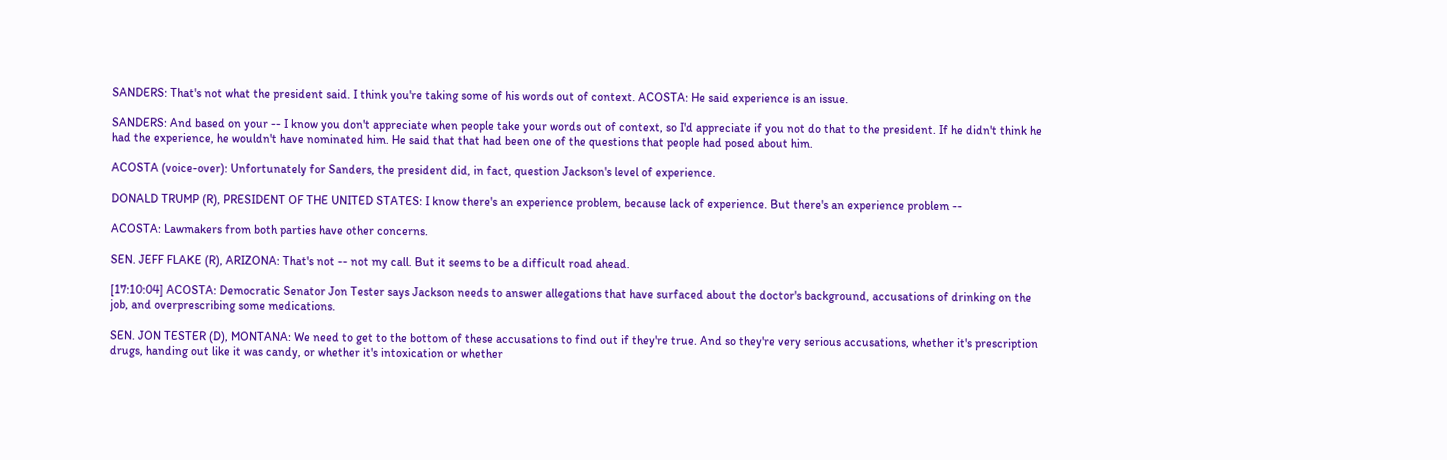SANDERS: That's not what the president said. I think you're taking some of his words out of context. ACOSTA: He said experience is an issue.

SANDERS: And based on your -- I know you don't appreciate when people take your words out of context, so I'd appreciate if you not do that to the president. If he didn't think he had the experience, he wouldn't have nominated him. He said that that had been one of the questions that people had posed about him.

ACOSTA (voice-over): Unfortunately for Sanders, the president did, in fact, question Jackson's level of experience.

DONALD TRUMP (R), PRESIDENT OF THE UNITED STATES: I know there's an experience problem, because lack of experience. But there's an experience problem --

ACOSTA: Lawmakers from both parties have other concerns.

SEN. JEFF FLAKE (R), ARIZONA: That's not -- not my call. But it seems to be a difficult road ahead.

[17:10:04] ACOSTA: Democratic Senator Jon Tester says Jackson needs to answer allegations that have surfaced about the doctor's background, accusations of drinking on the job, and overprescribing some medications.

SEN. JON TESTER (D), MONTANA: We need to get to the bottom of these accusations to find out if they're true. And so they're very serious accusations, whether it's prescription drugs, handing out like it was candy, or whether it's intoxication or whether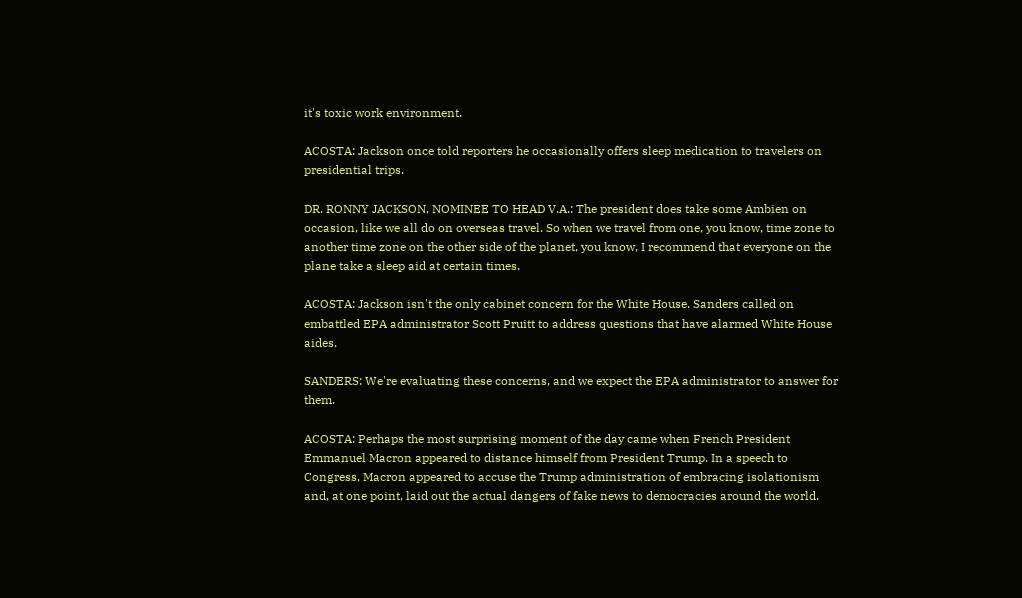it's toxic work environment.

ACOSTA: Jackson once told reporters he occasionally offers sleep medication to travelers on presidential trips.

DR. RONNY JACKSON, NOMINEE TO HEAD V.A.: The president does take some Ambien on occasion, like we all do on overseas travel. So when we travel from one, you know, time zone to another time zone on the other side of the planet, you know, I recommend that everyone on the plane take a sleep aid at certain times.

ACOSTA: Jackson isn't the only cabinet concern for the White House. Sanders called on embattled EPA administrator Scott Pruitt to address questions that have alarmed White House aides.

SANDERS: We're evaluating these concerns, and we expect the EPA administrator to answer for them.

ACOSTA: Perhaps the most surprising moment of the day came when French President Emmanuel Macron appeared to distance himself from President Trump. In a speech to Congress, Macron appeared to accuse the Trump administration of embracing isolationism and, at one point, laid out the actual dangers of fake news to democracies around the world.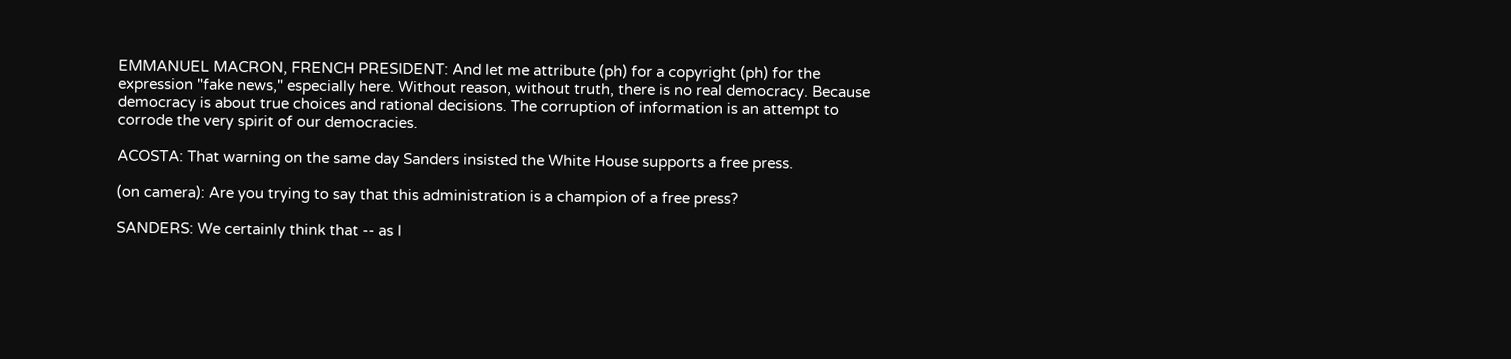EMMANUEL MACRON, FRENCH PRESIDENT: And let me attribute (ph) for a copyright (ph) for the expression "fake news," especially here. Without reason, without truth, there is no real democracy. Because democracy is about true choices and rational decisions. The corruption of information is an attempt to corrode the very spirit of our democracies.

ACOSTA: That warning on the same day Sanders insisted the White House supports a free press.

(on camera): Are you trying to say that this administration is a champion of a free press?

SANDERS: We certainly think that -- as I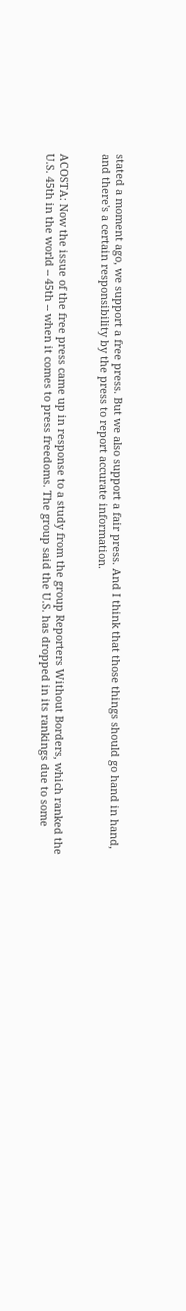stated a moment ago, we support a free press. But we also support a fair press. And I think that those things should go hand in hand, and there's a certain responsibility by the press to report accurate information.


ACOSTA: Now the issue of the free press came up in response to a study from the group Reporters Without Borders, which ranked the U.S. 45th in the world -- 45th -- when it comes to press freedoms. The group said the U.S. has dropped in its rankings due to some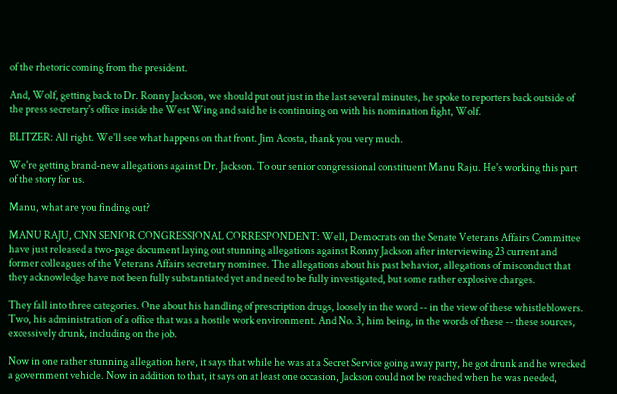of the rhetoric coming from the president.

And, Wolf, getting back to Dr. Ronny Jackson, we should put out just in the last several minutes, he spoke to reporters back outside of the press secretary's office inside the West Wing and said he is continuing on with his nomination fight, Wolf.

BLITZER: All right. We'll see what happens on that front. Jim Acosta, thank you very much.

We're getting brand-new allegations against Dr. Jackson. To our senior congressional constituent Manu Raju. He's working this part of the story for us.

Manu, what are you finding out?

MANU RAJU, CNN SENIOR CONGRESSIONAL CORRESPONDENT: Well, Democrats on the Senate Veterans Affairs Committee have just released a two-page document laying out stunning allegations against Ronny Jackson after interviewing 23 current and former colleagues of the Veterans Affairs secretary nominee. The allegations about his past behavior, allegations of misconduct that they acknowledge have not been fully substantiated yet and need to be fully investigated, but some rather explosive charges.

They fall into three categories. One about his handling of prescription drugs, loosely in the word -- in the view of these whistleblowers. Two, his administration of a office that was a hostile work environment. And No. 3, him being, in the words of these -- these sources, excessively drunk, including on the job.

Now in one rather stunning allegation here, it says that while he was at a Secret Service going away party, he got drunk and he wrecked a government vehicle. Now in addition to that, it says on at least one occasion, Jackson could not be reached when he was needed,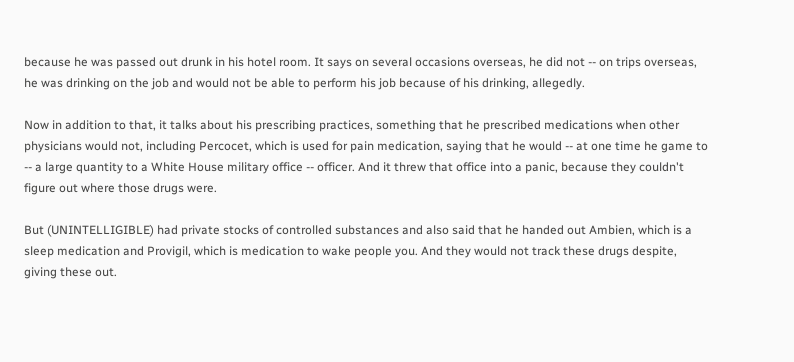because he was passed out drunk in his hotel room. It says on several occasions overseas, he did not -- on trips overseas, he was drinking on the job and would not be able to perform his job because of his drinking, allegedly.

Now in addition to that, it talks about his prescribing practices, something that he prescribed medications when other physicians would not, including Percocet, which is used for pain medication, saying that he would -- at one time he game to -- a large quantity to a White House military office -- officer. And it threw that office into a panic, because they couldn't figure out where those drugs were.

But (UNINTELLIGIBLE) had private stocks of controlled substances and also said that he handed out Ambien, which is a sleep medication and Provigil, which is medication to wake people you. And they would not track these drugs despite, giving these out.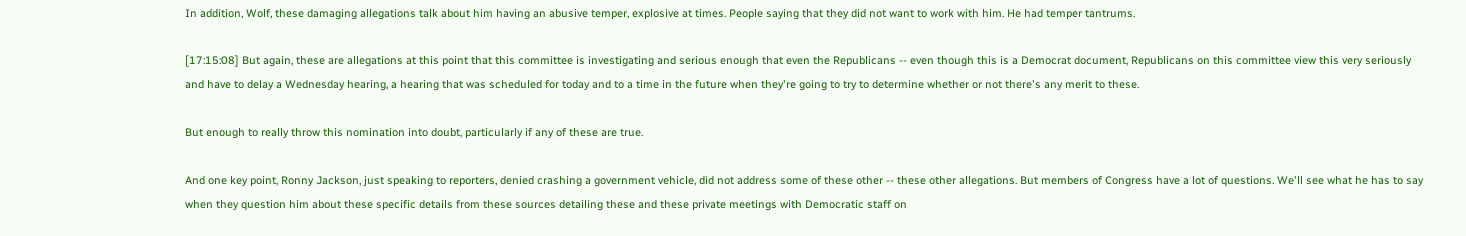In addition, Wolf, these damaging allegations talk about him having an abusive temper, explosive at times. People saying that they did not want to work with him. He had temper tantrums.

[17:15:08] But again, these are allegations at this point that this committee is investigating and serious enough that even the Republicans -- even though this is a Democrat document, Republicans on this committee view this very seriously and have to delay a Wednesday hearing, a hearing that was scheduled for today and to a time in the future when they're going to try to determine whether or not there's any merit to these.

But enough to really throw this nomination into doubt, particularly if any of these are true.

And one key point, Ronny Jackson, just speaking to reporters, denied crashing a government vehicle, did not address some of these other -- these other allegations. But members of Congress have a lot of questions. We'll see what he has to say when they question him about these specific details from these sources detailing these and these private meetings with Democratic staff on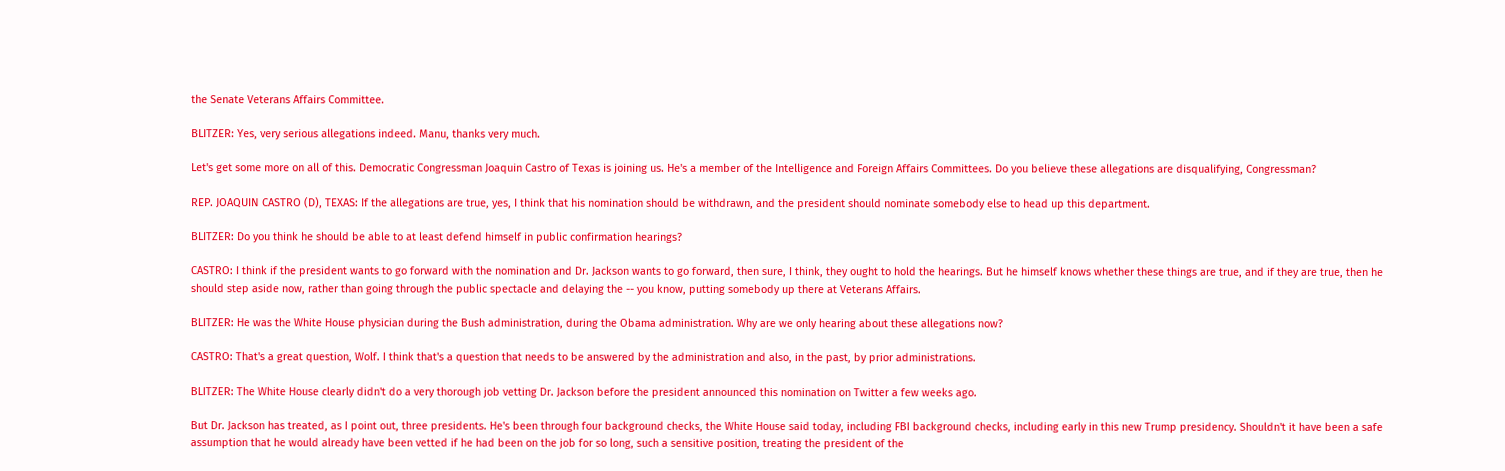the Senate Veterans Affairs Committee.

BLITZER: Yes, very serious allegations indeed. Manu, thanks very much.

Let's get some more on all of this. Democratic Congressman Joaquin Castro of Texas is joining us. He's a member of the Intelligence and Foreign Affairs Committees. Do you believe these allegations are disqualifying, Congressman?

REP. JOAQUIN CASTRO (D), TEXAS: If the allegations are true, yes, I think that his nomination should be withdrawn, and the president should nominate somebody else to head up this department.

BLITZER: Do you think he should be able to at least defend himself in public confirmation hearings?

CASTRO: I think if the president wants to go forward with the nomination and Dr. Jackson wants to go forward, then sure, I think, they ought to hold the hearings. But he himself knows whether these things are true, and if they are true, then he should step aside now, rather than going through the public spectacle and delaying the -- you know, putting somebody up there at Veterans Affairs.

BLITZER: He was the White House physician during the Bush administration, during the Obama administration. Why are we only hearing about these allegations now?

CASTRO: That's a great question, Wolf. I think that's a question that needs to be answered by the administration and also, in the past, by prior administrations.

BLITZER: The White House clearly didn't do a very thorough job vetting Dr. Jackson before the president announced this nomination on Twitter a few weeks ago.

But Dr. Jackson has treated, as I point out, three presidents. He's been through four background checks, the White House said today, including FBI background checks, including early in this new Trump presidency. Shouldn't it have been a safe assumption that he would already have been vetted if he had been on the job for so long, such a sensitive position, treating the president of the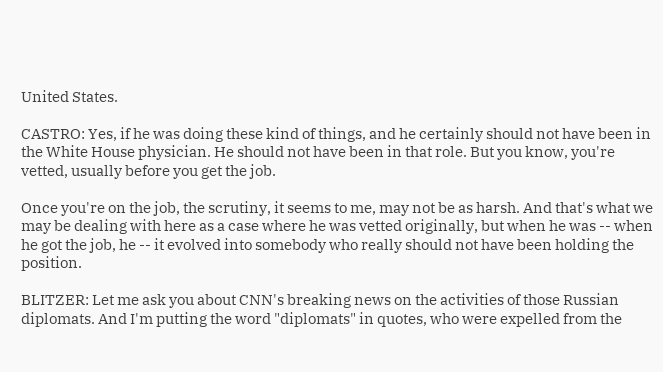United States.

CASTRO: Yes, if he was doing these kind of things, and he certainly should not have been in the White House physician. He should not have been in that role. But you know, you're vetted, usually before you get the job.

Once you're on the job, the scrutiny, it seems to me, may not be as harsh. And that's what we may be dealing with here as a case where he was vetted originally, but when he was -- when he got the job, he -- it evolved into somebody who really should not have been holding the position.

BLITZER: Let me ask you about CNN's breaking news on the activities of those Russian diplomats. And I'm putting the word "diplomats" in quotes, who were expelled from the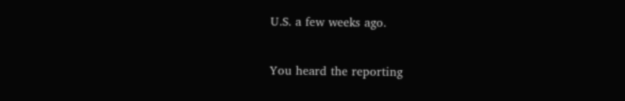U.S. a few weeks ago.

You heard the reporting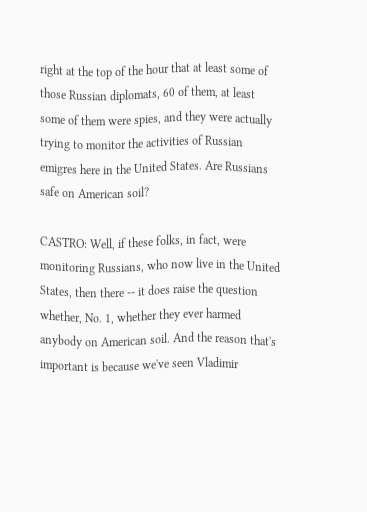right at the top of the hour that at least some of those Russian diplomats, 60 of them, at least some of them were spies, and they were actually trying to monitor the activities of Russian emigres here in the United States. Are Russians safe on American soil?

CASTRO: Well, if these folks, in fact, were monitoring Russians, who now live in the United States, then there -- it does raise the question whether, No. 1, whether they ever harmed anybody on American soil. And the reason that's important is because we've seen Vladimir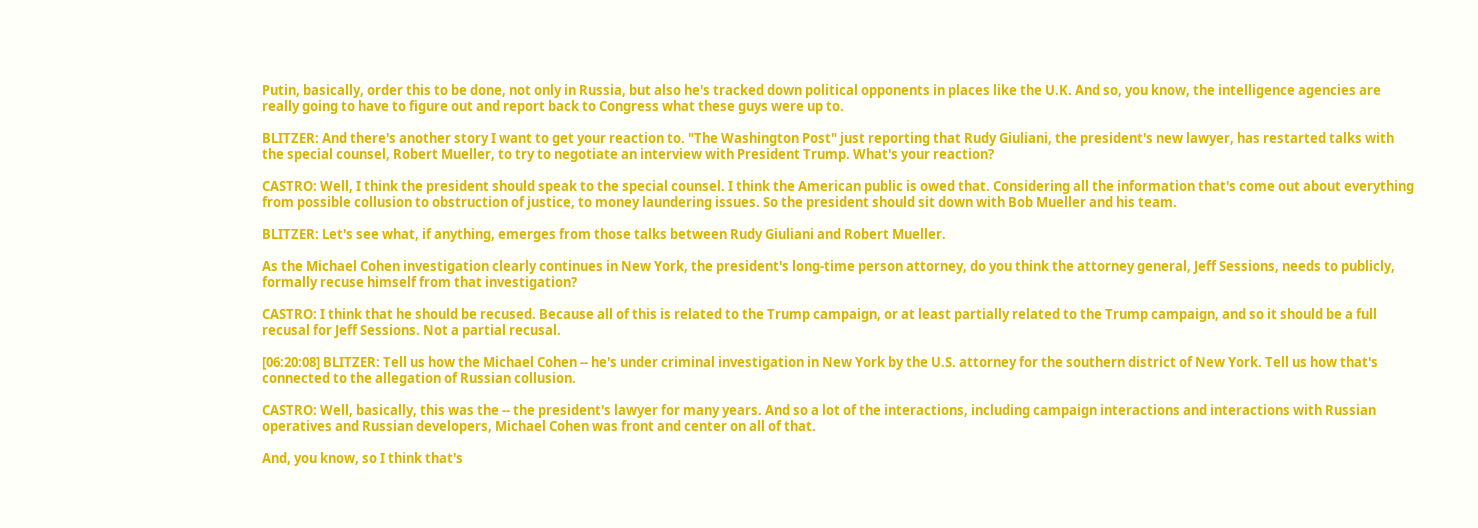Putin, basically, order this to be done, not only in Russia, but also he's tracked down political opponents in places like the U.K. And so, you know, the intelligence agencies are really going to have to figure out and report back to Congress what these guys were up to.

BLITZER: And there's another story I want to get your reaction to. "The Washington Post" just reporting that Rudy Giuliani, the president's new lawyer, has restarted talks with the special counsel, Robert Mueller, to try to negotiate an interview with President Trump. What's your reaction?

CASTRO: Well, I think the president should speak to the special counsel. I think the American public is owed that. Considering all the information that's come out about everything from possible collusion to obstruction of justice, to money laundering issues. So the president should sit down with Bob Mueller and his team.

BLITZER: Let's see what, if anything, emerges from those talks between Rudy Giuliani and Robert Mueller.

As the Michael Cohen investigation clearly continues in New York, the president's long-time person attorney, do you think the attorney general, Jeff Sessions, needs to publicly, formally recuse himself from that investigation?

CASTRO: I think that he should be recused. Because all of this is related to the Trump campaign, or at least partially related to the Trump campaign, and so it should be a full recusal for Jeff Sessions. Not a partial recusal.

[06:20:08] BLITZER: Tell us how the Michael Cohen -- he's under criminal investigation in New York by the U.S. attorney for the southern district of New York. Tell us how that's connected to the allegation of Russian collusion.

CASTRO: Well, basically, this was the -- the president's lawyer for many years. And so a lot of the interactions, including campaign interactions and interactions with Russian operatives and Russian developers, Michael Cohen was front and center on all of that.

And, you know, so I think that's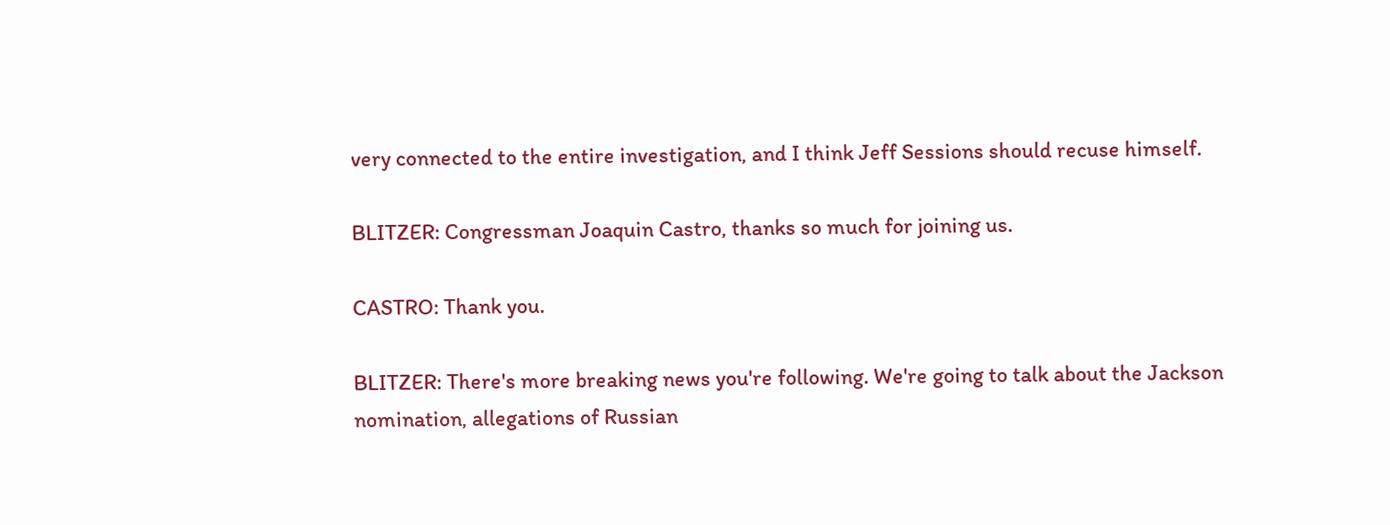very connected to the entire investigation, and I think Jeff Sessions should recuse himself.

BLITZER: Congressman Joaquin Castro, thanks so much for joining us.

CASTRO: Thank you.

BLITZER: There's more breaking news you're following. We're going to talk about the Jackson nomination, allegations of Russian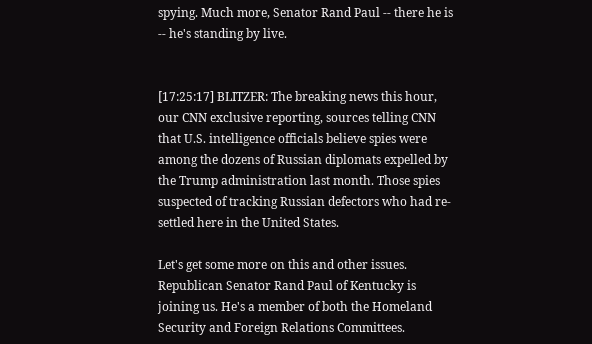spying. Much more, Senator Rand Paul -- there he is -- he's standing by live.


[17:25:17] BLITZER: The breaking news this hour, our CNN exclusive reporting, sources telling CNN that U.S. intelligence officials believe spies were among the dozens of Russian diplomats expelled by the Trump administration last month. Those spies suspected of tracking Russian defectors who had re-settled here in the United States.

Let's get some more on this and other issues. Republican Senator Rand Paul of Kentucky is joining us. He's a member of both the Homeland Security and Foreign Relations Committees.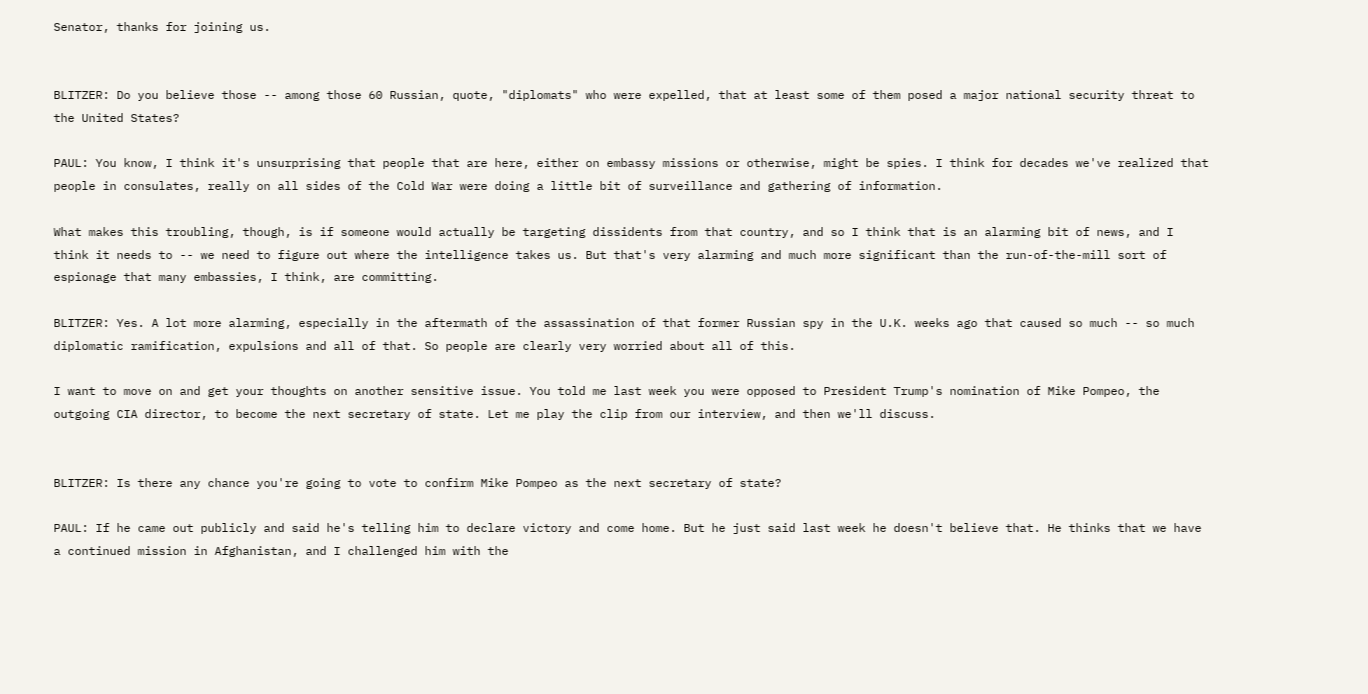Senator, thanks for joining us.


BLITZER: Do you believe those -- among those 60 Russian, quote, "diplomats" who were expelled, that at least some of them posed a major national security threat to the United States?

PAUL: You know, I think it's unsurprising that people that are here, either on embassy missions or otherwise, might be spies. I think for decades we've realized that people in consulates, really on all sides of the Cold War were doing a little bit of surveillance and gathering of information.

What makes this troubling, though, is if someone would actually be targeting dissidents from that country, and so I think that is an alarming bit of news, and I think it needs to -- we need to figure out where the intelligence takes us. But that's very alarming and much more significant than the run-of-the-mill sort of espionage that many embassies, I think, are committing.

BLITZER: Yes. A lot more alarming, especially in the aftermath of the assassination of that former Russian spy in the U.K. weeks ago that caused so much -- so much diplomatic ramification, expulsions and all of that. So people are clearly very worried about all of this.

I want to move on and get your thoughts on another sensitive issue. You told me last week you were opposed to President Trump's nomination of Mike Pompeo, the outgoing CIA director, to become the next secretary of state. Let me play the clip from our interview, and then we'll discuss.


BLITZER: Is there any chance you're going to vote to confirm Mike Pompeo as the next secretary of state?

PAUL: If he came out publicly and said he's telling him to declare victory and come home. But he just said last week he doesn't believe that. He thinks that we have a continued mission in Afghanistan, and I challenged him with the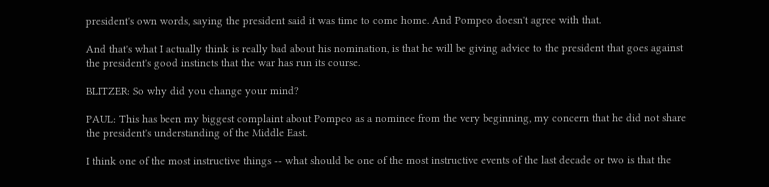president's own words, saying the president said it was time to come home. And Pompeo doesn't agree with that.

And that's what I actually think is really bad about his nomination, is that he will be giving advice to the president that goes against the president's good instincts that the war has run its course.

BLITZER: So why did you change your mind?

PAUL: This has been my biggest complaint about Pompeo as a nominee from the very beginning, my concern that he did not share the president's understanding of the Middle East.

I think one of the most instructive things -- what should be one of the most instructive events of the last decade or two is that the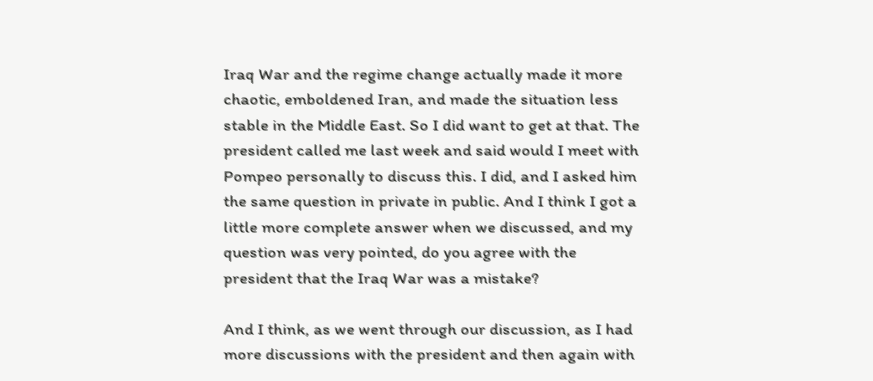Iraq War and the regime change actually made it more chaotic, emboldened Iran, and made the situation less stable in the Middle East. So I did want to get at that. The president called me last week and said would I meet with Pompeo personally to discuss this. I did, and I asked him the same question in private in public. And I think I got a little more complete answer when we discussed, and my question was very pointed, do you agree with the president that the Iraq War was a mistake?

And I think, as we went through our discussion, as I had more discussions with the president and then again with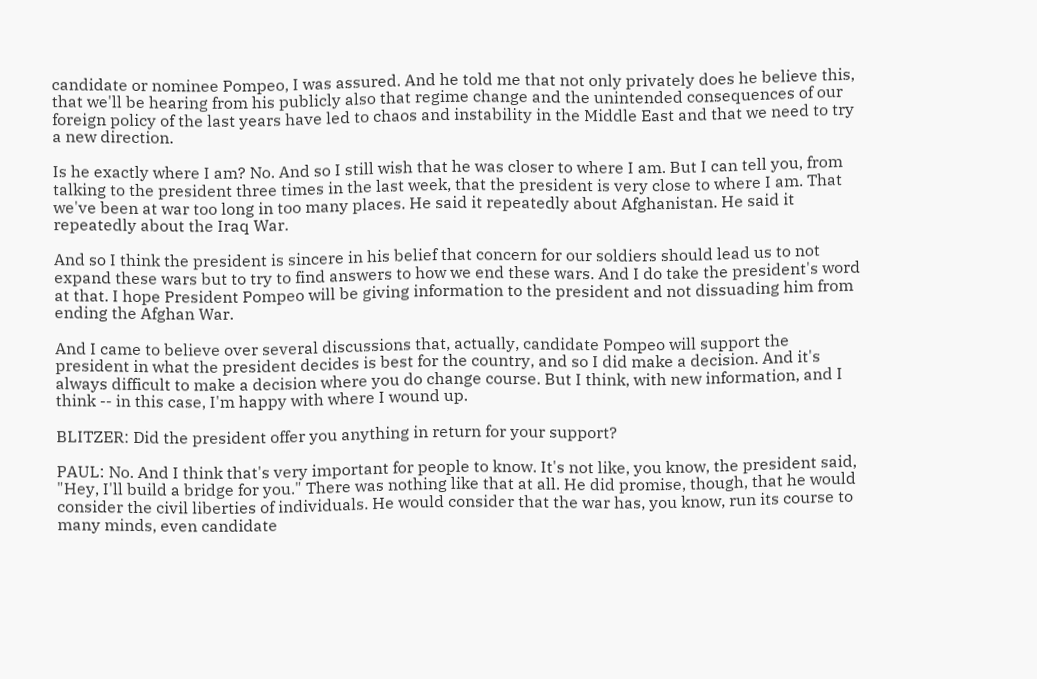candidate or nominee Pompeo, I was assured. And he told me that not only privately does he believe this, that we'll be hearing from his publicly also that regime change and the unintended consequences of our foreign policy of the last years have led to chaos and instability in the Middle East and that we need to try a new direction.

Is he exactly where I am? No. And so I still wish that he was closer to where I am. But I can tell you, from talking to the president three times in the last week, that the president is very close to where I am. That we've been at war too long in too many places. He said it repeatedly about Afghanistan. He said it repeatedly about the Iraq War.

And so I think the president is sincere in his belief that concern for our soldiers should lead us to not expand these wars but to try to find answers to how we end these wars. And I do take the president's word at that. I hope President Pompeo will be giving information to the president and not dissuading him from ending the Afghan War.

And I came to believe over several discussions that, actually, candidate Pompeo will support the president in what the president decides is best for the country, and so I did make a decision. And it's always difficult to make a decision where you do change course. But I think, with new information, and I think -- in this case, I'm happy with where I wound up.

BLITZER: Did the president offer you anything in return for your support?

PAUL: No. And I think that's very important for people to know. It's not like, you know, the president said, "Hey, I'll build a bridge for you." There was nothing like that at all. He did promise, though, that he would consider the civil liberties of individuals. He would consider that the war has, you know, run its course to many minds, even candidate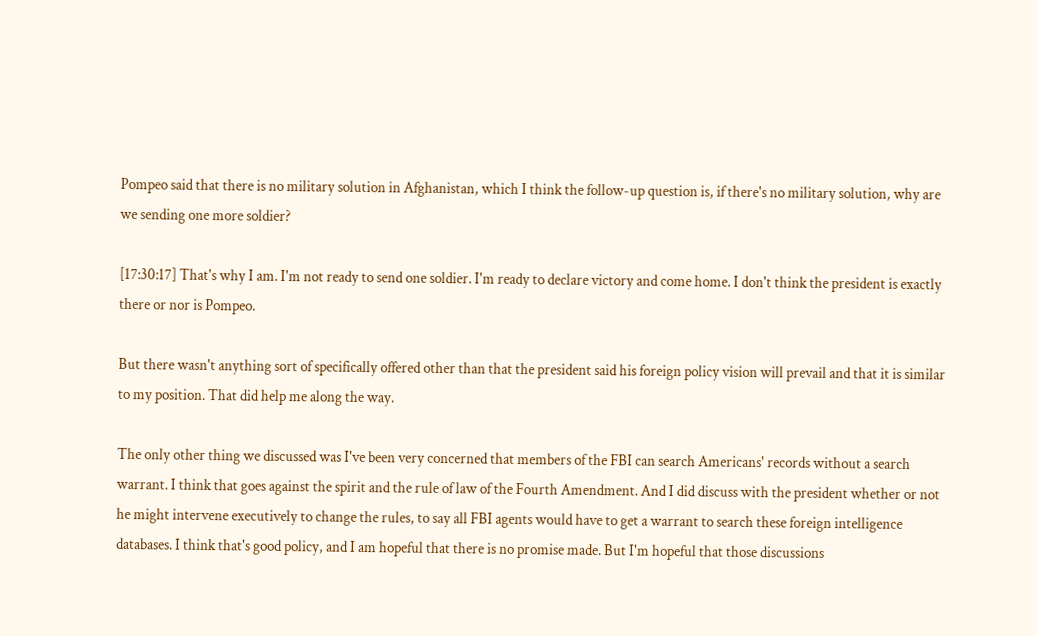Pompeo said that there is no military solution in Afghanistan, which I think the follow-up question is, if there's no military solution, why are we sending one more soldier?

[17:30:17] That's why I am. I'm not ready to send one soldier. I'm ready to declare victory and come home. I don't think the president is exactly there or nor is Pompeo.

But there wasn't anything sort of specifically offered other than that the president said his foreign policy vision will prevail and that it is similar to my position. That did help me along the way.

The only other thing we discussed was I've been very concerned that members of the FBI can search Americans' records without a search warrant. I think that goes against the spirit and the rule of law of the Fourth Amendment. And I did discuss with the president whether or not he might intervene executively to change the rules, to say all FBI agents would have to get a warrant to search these foreign intelligence databases. I think that's good policy, and I am hopeful that there is no promise made. But I'm hopeful that those discussions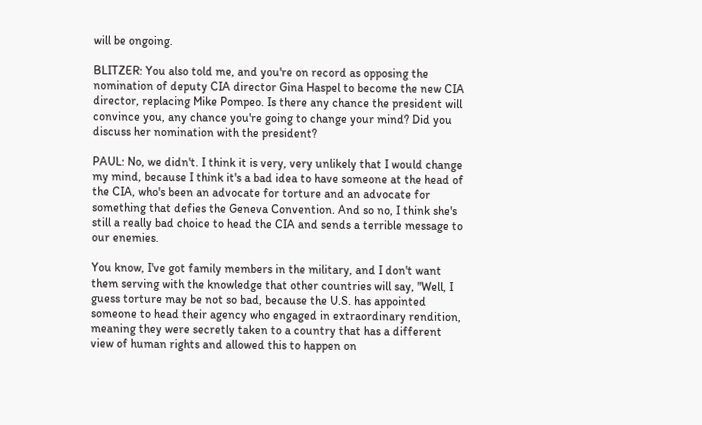will be ongoing.

BLITZER: You also told me, and you're on record as opposing the nomination of deputy CIA director Gina Haspel to become the new CIA director, replacing Mike Pompeo. Is there any chance the president will convince you, any chance you're going to change your mind? Did you discuss her nomination with the president?

PAUL: No, we didn't. I think it is very, very unlikely that I would change my mind, because I think it's a bad idea to have someone at the head of the CIA, who's been an advocate for torture and an advocate for something that defies the Geneva Convention. And so no, I think she's still a really bad choice to head the CIA and sends a terrible message to our enemies.

You know, I've got family members in the military, and I don't want them serving with the knowledge that other countries will say, "Well, I guess torture may be not so bad, because the U.S. has appointed someone to head their agency who engaged in extraordinary rendition, meaning they were secretly taken to a country that has a different view of human rights and allowed this to happen on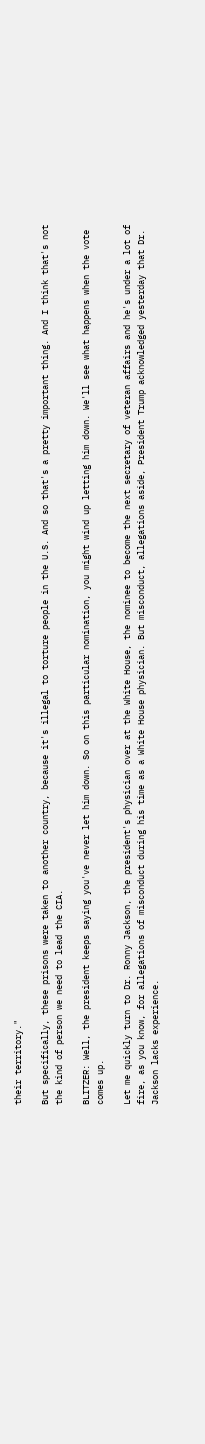their territory."

But specifically, these prisons were taken to another country, because it's illegal to torture people in the U.S. And so that's a pretty important thing. And I think that's not the kind of person we need to lead the CIA.

BLITZER: Well, the president keeps saying you've never let him down. So on this particular nomination, you might wind up letting him down. We'll see what happens when the vote comes up.

Let me quickly turn to Dr. Ronny Jackson, the president's physician over at the White House, the nominee to become the next secretary of veteran affairs and he's under a lot of fire, as you know, for allegations of misconduct during his time as a White House physician. But misconduct, allegations aside, President Trump acknowledged yesterday that Dr. Jackson lacks experience.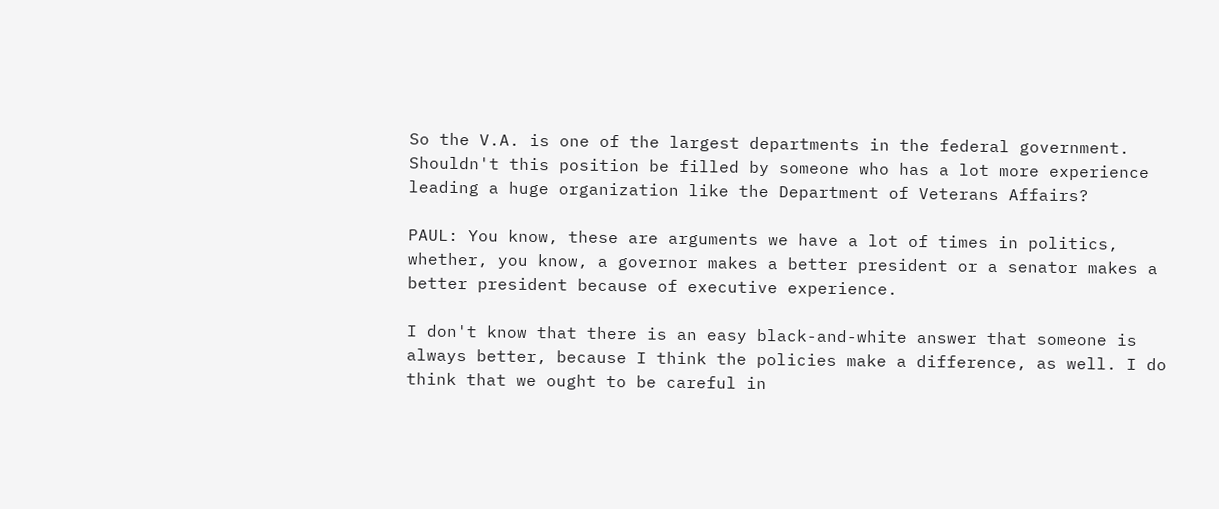So the V.A. is one of the largest departments in the federal government. Shouldn't this position be filled by someone who has a lot more experience leading a huge organization like the Department of Veterans Affairs?

PAUL: You know, these are arguments we have a lot of times in politics, whether, you know, a governor makes a better president or a senator makes a better president because of executive experience.

I don't know that there is an easy black-and-white answer that someone is always better, because I think the policies make a difference, as well. I do think that we ought to be careful in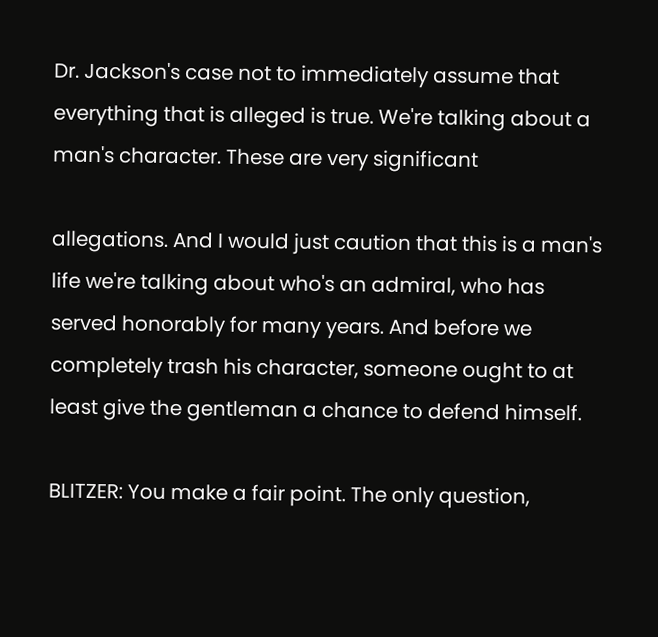Dr. Jackson's case not to immediately assume that everything that is alleged is true. We're talking about a man's character. These are very significant

allegations. And I would just caution that this is a man's life we're talking about who's an admiral, who has served honorably for many years. And before we completely trash his character, someone ought to at least give the gentleman a chance to defend himself.

BLITZER: You make a fair point. The only question,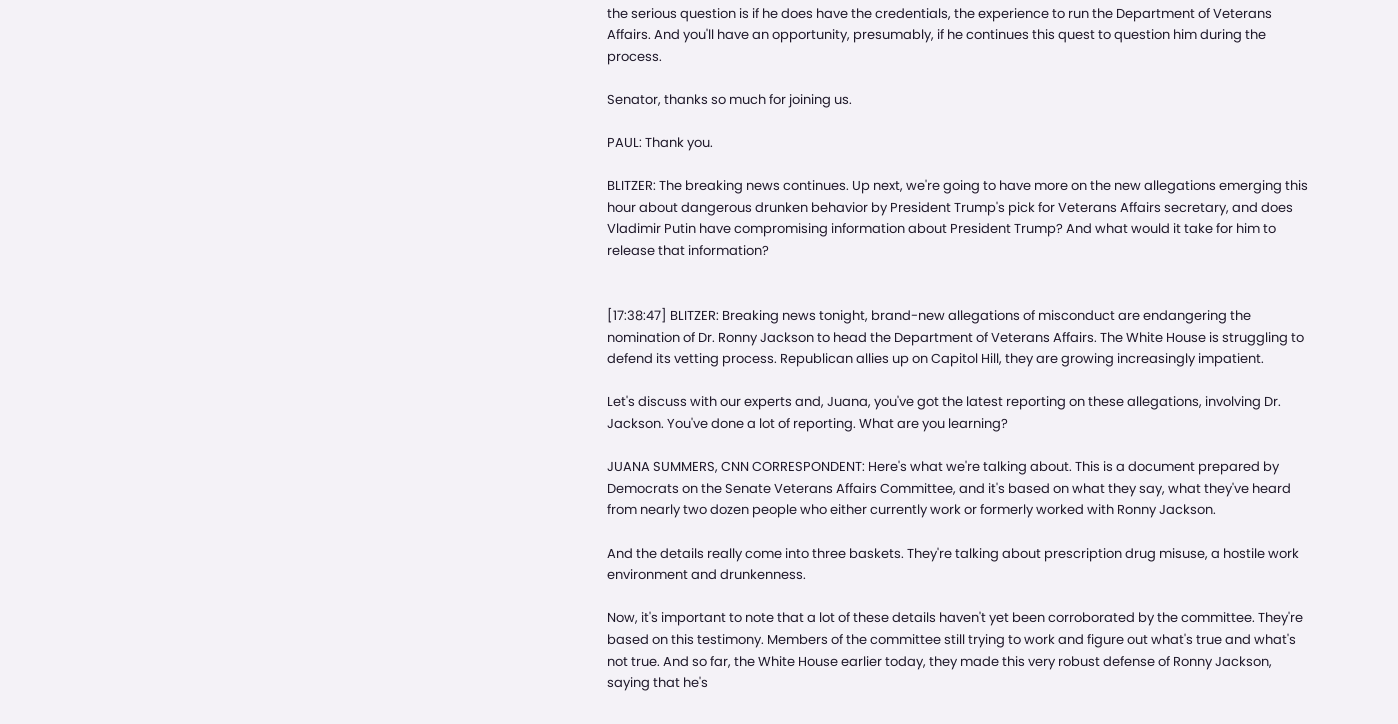the serious question is if he does have the credentials, the experience to run the Department of Veterans Affairs. And you'll have an opportunity, presumably, if he continues this quest to question him during the process.

Senator, thanks so much for joining us.

PAUL: Thank you.

BLITZER: The breaking news continues. Up next, we're going to have more on the new allegations emerging this hour about dangerous drunken behavior by President Trump's pick for Veterans Affairs secretary, and does Vladimir Putin have compromising information about President Trump? And what would it take for him to release that information?


[17:38:47] BLITZER: Breaking news tonight, brand-new allegations of misconduct are endangering the nomination of Dr. Ronny Jackson to head the Department of Veterans Affairs. The White House is struggling to defend its vetting process. Republican allies up on Capitol Hill, they are growing increasingly impatient.

Let's discuss with our experts and, Juana, you've got the latest reporting on these allegations, involving Dr. Jackson. You've done a lot of reporting. What are you learning?

JUANA SUMMERS, CNN CORRESPONDENT: Here's what we're talking about. This is a document prepared by Democrats on the Senate Veterans Affairs Committee, and it's based on what they say, what they've heard from nearly two dozen people who either currently work or formerly worked with Ronny Jackson.

And the details really come into three baskets. They're talking about prescription drug misuse, a hostile work environment and drunkenness.

Now, it's important to note that a lot of these details haven't yet been corroborated by the committee. They're based on this testimony. Members of the committee still trying to work and figure out what's true and what's not true. And so far, the White House earlier today, they made this very robust defense of Ronny Jackson, saying that he's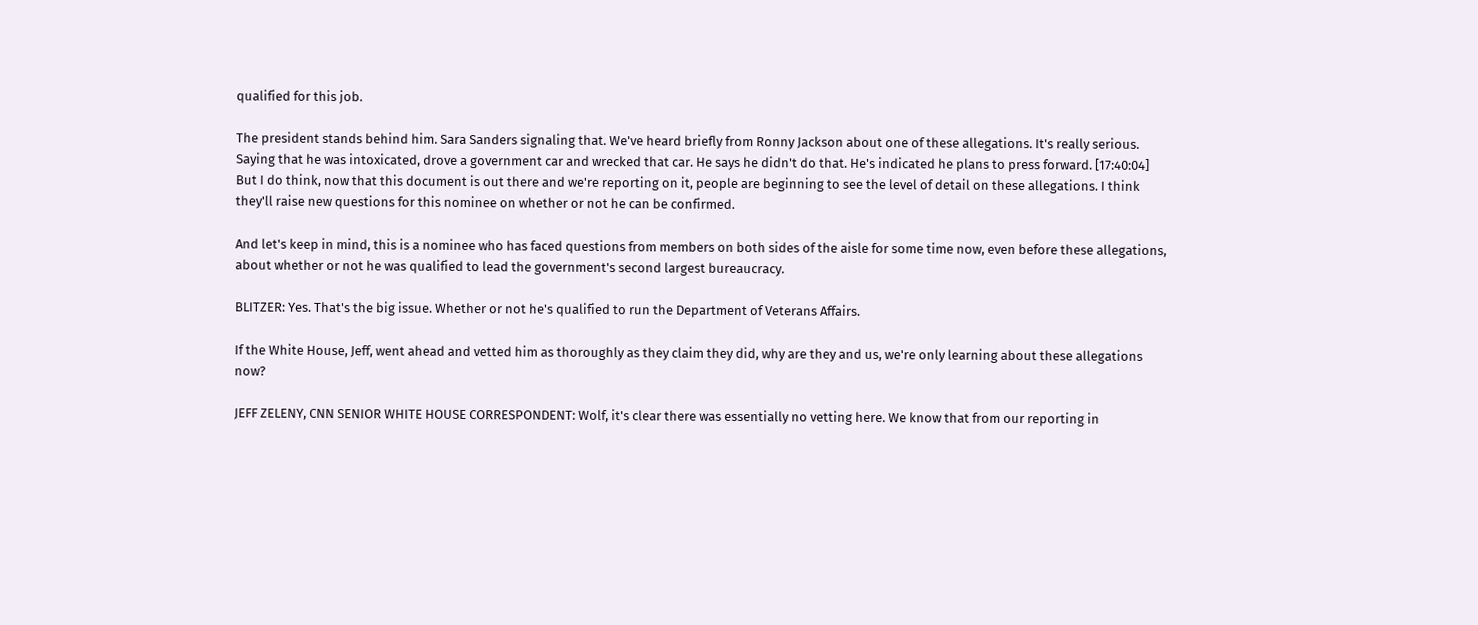qualified for this job.

The president stands behind him. Sara Sanders signaling that. We've heard briefly from Ronny Jackson about one of these allegations. It's really serious. Saying that he was intoxicated, drove a government car and wrecked that car. He says he didn't do that. He's indicated he plans to press forward. [17:40:04] But I do think, now that this document is out there and we're reporting on it, people are beginning to see the level of detail on these allegations. I think they'll raise new questions for this nominee on whether or not he can be confirmed.

And let's keep in mind, this is a nominee who has faced questions from members on both sides of the aisle for some time now, even before these allegations, about whether or not he was qualified to lead the government's second largest bureaucracy.

BLITZER: Yes. That's the big issue. Whether or not he's qualified to run the Department of Veterans Affairs.

If the White House, Jeff, went ahead and vetted him as thoroughly as they claim they did, why are they and us, we're only learning about these allegations now?

JEFF ZELENY, CNN SENIOR WHITE HOUSE CORRESPONDENT: Wolf, it's clear there was essentially no vetting here. We know that from our reporting in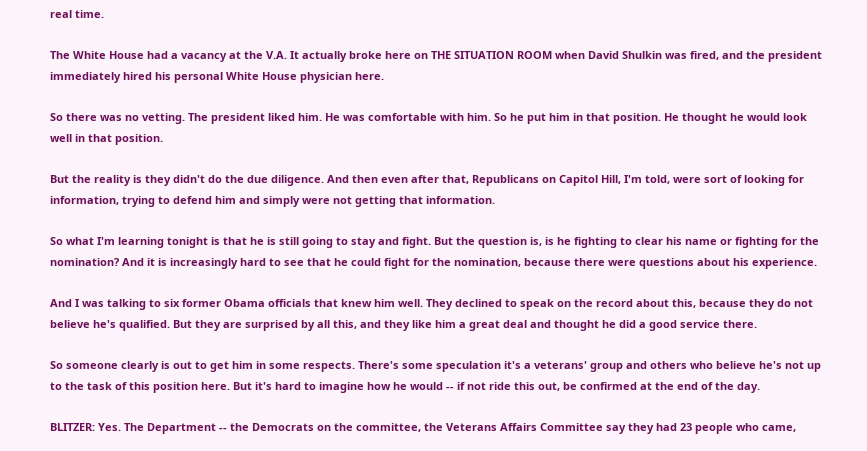real time.

The White House had a vacancy at the V.A. It actually broke here on THE SITUATION ROOM when David Shulkin was fired, and the president immediately hired his personal White House physician here.

So there was no vetting. The president liked him. He was comfortable with him. So he put him in that position. He thought he would look well in that position.

But the reality is they didn't do the due diligence. And then even after that, Republicans on Capitol Hill, I'm told, were sort of looking for information, trying to defend him and simply were not getting that information.

So what I'm learning tonight is that he is still going to stay and fight. But the question is, is he fighting to clear his name or fighting for the nomination? And it is increasingly hard to see that he could fight for the nomination, because there were questions about his experience.

And I was talking to six former Obama officials that knew him well. They declined to speak on the record about this, because they do not believe he's qualified. But they are surprised by all this, and they like him a great deal and thought he did a good service there.

So someone clearly is out to get him in some respects. There's some speculation it's a veterans' group and others who believe he's not up to the task of this position here. But it's hard to imagine how he would -- if not ride this out, be confirmed at the end of the day.

BLITZER: Yes. The Department -- the Democrats on the committee, the Veterans Affairs Committee say they had 23 people who came,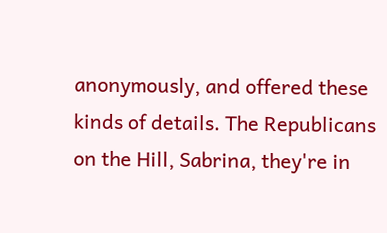anonymously, and offered these kinds of details. The Republicans on the Hill, Sabrina, they're in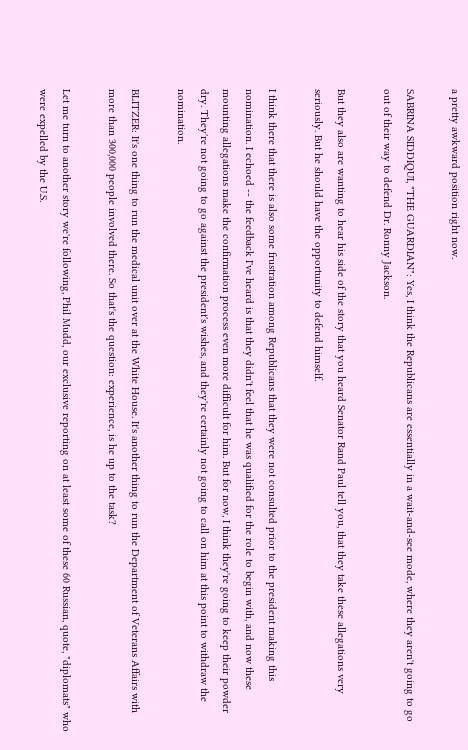a pretty awkward position right now.

SABRINA SIDDIQUI, "THE GUARDIAN": Yes, I think the Republicans are essentially in a wait-and-see mode, where they aren't going to go out of their way to defend Dr. Ronny Jackson.

But they also are wanting to hear his side of the story that you heard Senator Rand Paul tell you, that they take these allegations very seriously. But he should have the opportunity to defend himself.

I think there that there is also some frustration among Republicans that they were not consulted prior to the president making this nomination. I echoed -- the feedback I've heard is that they didn't feel that he was qualified for the role to begin with, and now these mounting allegations make the confirmation process even more difficult for him. But for now, I think they're going to keep their powder dry. They're not going to go against the president's wishes, and they're certainly not going to call on him at this point to withdraw the nomination.

BLITZER: It's one thing to run the medical unit over at the White House. It's another thing to run the Department of Veterans Affairs with more than 300,000 people involved there. So that's the question: experience, is he up to the task?

Let me turn to another story we're following, Phil Mudd, our exclusive reporting on at least some of these 60 Russian, quote, "diplomats" who were expelled by the U.S.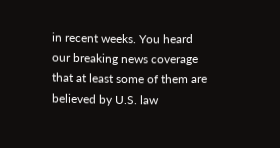in recent weeks. You heard our breaking news coverage that at least some of them are believed by U.S. law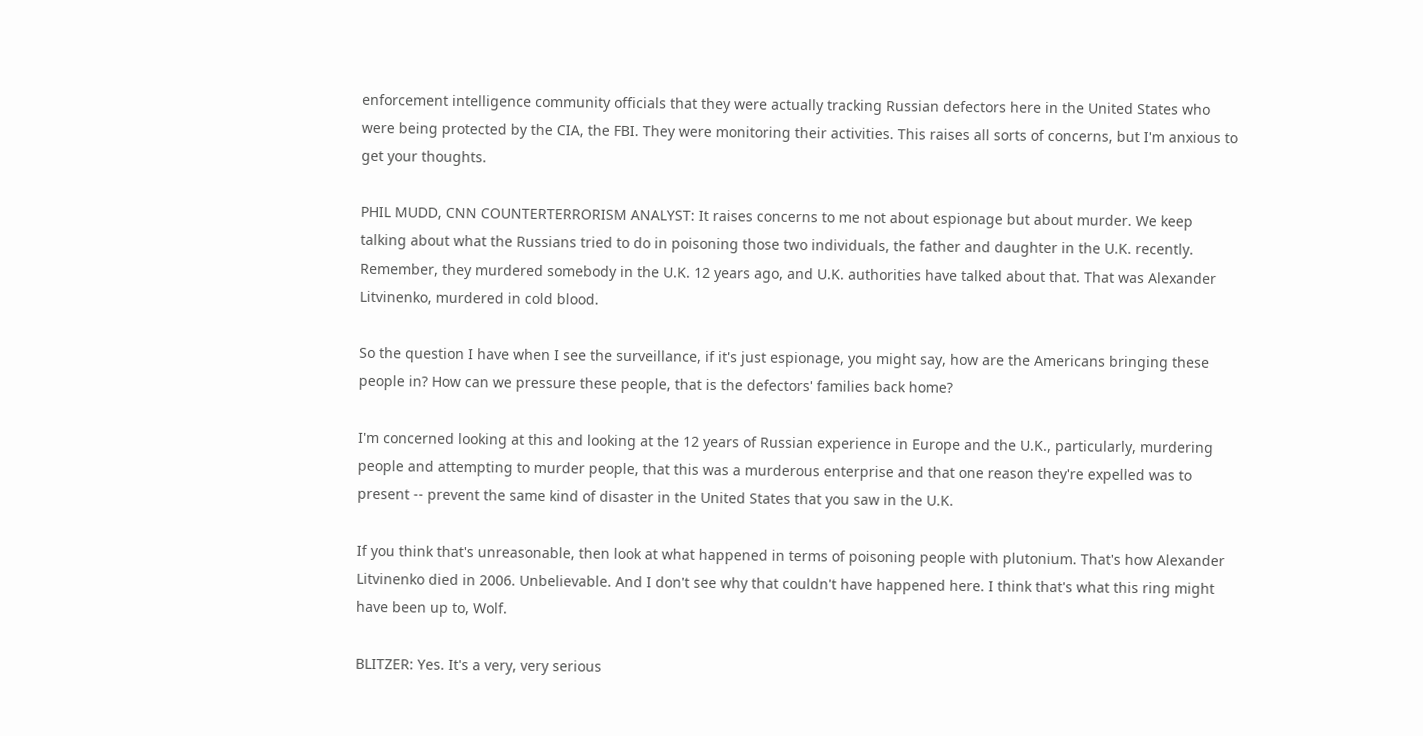enforcement intelligence community officials that they were actually tracking Russian defectors here in the United States who were being protected by the CIA, the FBI. They were monitoring their activities. This raises all sorts of concerns, but I'm anxious to get your thoughts.

PHIL MUDD, CNN COUNTERTERRORISM ANALYST: It raises concerns to me not about espionage but about murder. We keep talking about what the Russians tried to do in poisoning those two individuals, the father and daughter in the U.K. recently. Remember, they murdered somebody in the U.K. 12 years ago, and U.K. authorities have talked about that. That was Alexander Litvinenko, murdered in cold blood.

So the question I have when I see the surveillance, if it's just espionage, you might say, how are the Americans bringing these people in? How can we pressure these people, that is the defectors' families back home?

I'm concerned looking at this and looking at the 12 years of Russian experience in Europe and the U.K., particularly, murdering people and attempting to murder people, that this was a murderous enterprise and that one reason they're expelled was to present -- prevent the same kind of disaster in the United States that you saw in the U.K.

If you think that's unreasonable, then look at what happened in terms of poisoning people with plutonium. That's how Alexander Litvinenko died in 2006. Unbelievable. And I don't see why that couldn't have happened here. I think that's what this ring might have been up to, Wolf.

BLITZER: Yes. It's a very, very serious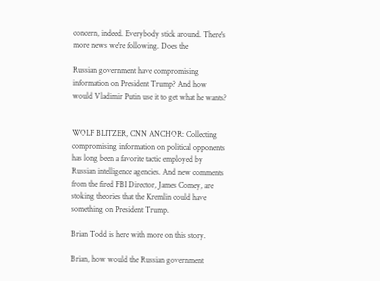concern, indeed. Everybody stick around. There's more news we're following. Does the

Russian government have compromising information on President Trump? And how would Vladimir Putin use it to get what he wants?


WOLF BLITZER, CNN ANCHOR: Collecting compromising information on political opponents has long been a favorite tactic employed by Russian intelligence agencies. And new comments from the fired FBI Director, James Comey, are stoking theories that the Kremlin could have something on President Trump.

Brian Todd is here with more on this story.

Brian, how would the Russian government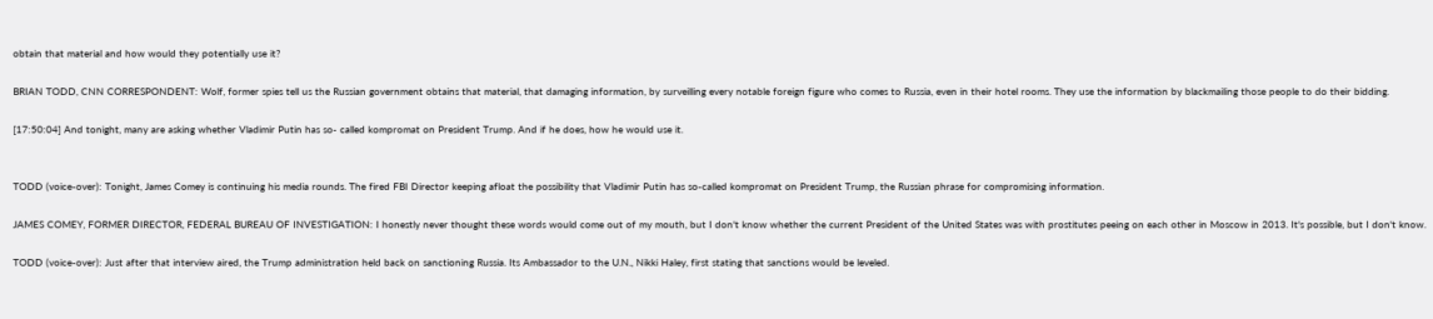obtain that material and how would they potentially use it?

BRIAN TODD, CNN CORRESPONDENT: Wolf, former spies tell us the Russian government obtains that material, that damaging information, by surveilling every notable foreign figure who comes to Russia, even in their hotel rooms. They use the information by blackmailing those people to do their bidding.

[17:50:04] And tonight, many are asking whether Vladimir Putin has so- called kompromat on President Trump. And if he does, how he would use it.


TODD (voice-over): Tonight, James Comey is continuing his media rounds. The fired FBI Director keeping afloat the possibility that Vladimir Putin has so-called kompromat on President Trump, the Russian phrase for compromising information.

JAMES COMEY, FORMER DIRECTOR, FEDERAL BUREAU OF INVESTIGATION: I honestly never thought these words would come out of my mouth, but I don't know whether the current President of the United States was with prostitutes peeing on each other in Moscow in 2013. It's possible, but I don't know.

TODD (voice-over): Just after that interview aired, the Trump administration held back on sanctioning Russia. Its Ambassador to the U.N., Nikki Haley, first stating that sanctions would be leveled.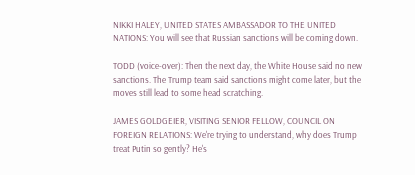NIKKI HALEY, UNITED STATES AMBASSADOR TO THE UNITED NATIONS: You will see that Russian sanctions will be coming down.

TODD (voice-over): Then the next day, the White House said no new sanctions. The Trump team said sanctions might come later, but the moves still lead to some head scratching.

JAMES GOLDGEIER, VISITING SENIOR FELLOW, COUNCIL ON FOREIGN RELATIONS: We're trying to understand, why does Trump treat Putin so gently? He's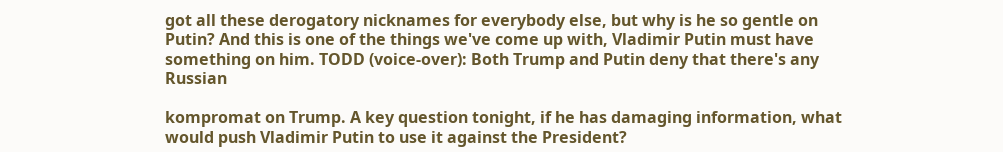got all these derogatory nicknames for everybody else, but why is he so gentle on Putin? And this is one of the things we've come up with, Vladimir Putin must have something on him. TODD (voice-over): Both Trump and Putin deny that there's any Russian

kompromat on Trump. A key question tonight, if he has damaging information, what would push Vladimir Putin to use it against the President?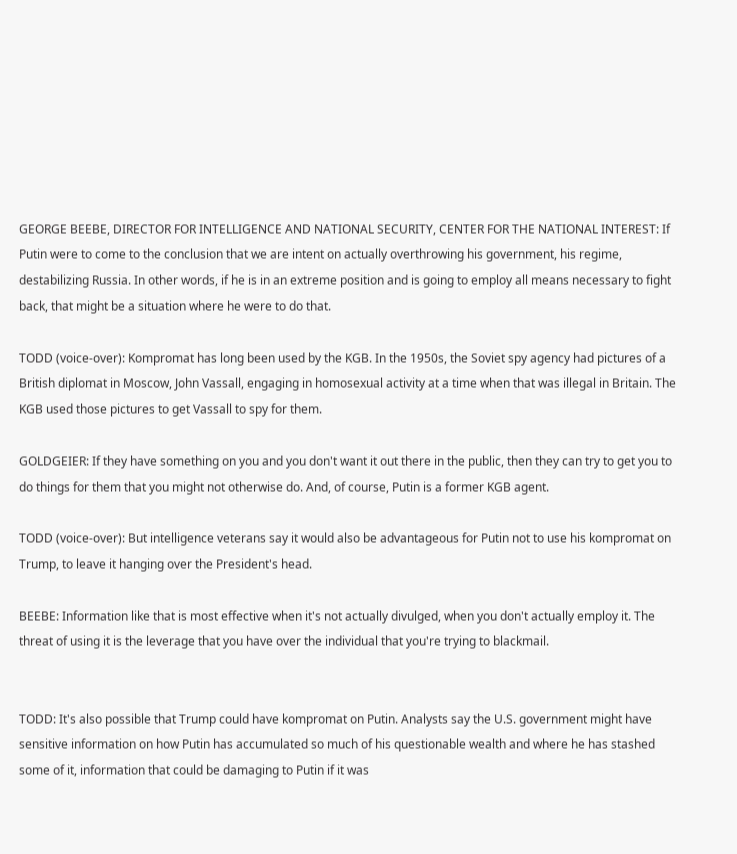GEORGE BEEBE, DIRECTOR FOR INTELLIGENCE AND NATIONAL SECURITY, CENTER FOR THE NATIONAL INTEREST: If Putin were to come to the conclusion that we are intent on actually overthrowing his government, his regime, destabilizing Russia. In other words, if he is in an extreme position and is going to employ all means necessary to fight back, that might be a situation where he were to do that.

TODD (voice-over): Kompromat has long been used by the KGB. In the 1950s, the Soviet spy agency had pictures of a British diplomat in Moscow, John Vassall, engaging in homosexual activity at a time when that was illegal in Britain. The KGB used those pictures to get Vassall to spy for them.

GOLDGEIER: If they have something on you and you don't want it out there in the public, then they can try to get you to do things for them that you might not otherwise do. And, of course, Putin is a former KGB agent.

TODD (voice-over): But intelligence veterans say it would also be advantageous for Putin not to use his kompromat on Trump, to leave it hanging over the President's head.

BEEBE: Information like that is most effective when it's not actually divulged, when you don't actually employ it. The threat of using it is the leverage that you have over the individual that you're trying to blackmail.


TODD: It's also possible that Trump could have kompromat on Putin. Analysts say the U.S. government might have sensitive information on how Putin has accumulated so much of his questionable wealth and where he has stashed some of it, information that could be damaging to Putin if it was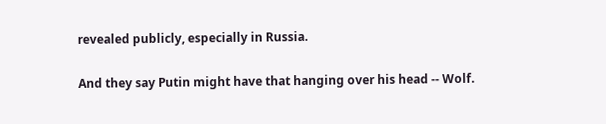revealed publicly, especially in Russia.

And they say Putin might have that hanging over his head -- Wolf.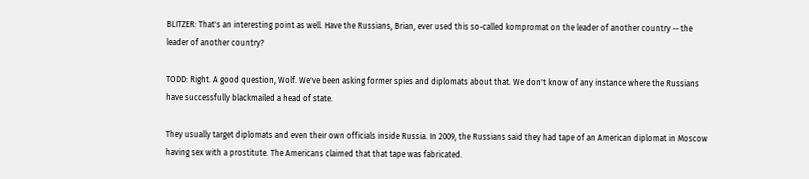BLITZER: That's an interesting point as well. Have the Russians, Brian, ever used this so-called kompromat on the leader of another country -- the leader of another country?

TODD: Right. A good question, Wolf. We've been asking former spies and diplomats about that. We don't know of any instance where the Russians have successfully blackmailed a head of state.

They usually target diplomats and even their own officials inside Russia. In 2009, the Russians said they had tape of an American diplomat in Moscow having sex with a prostitute. The Americans claimed that that tape was fabricated.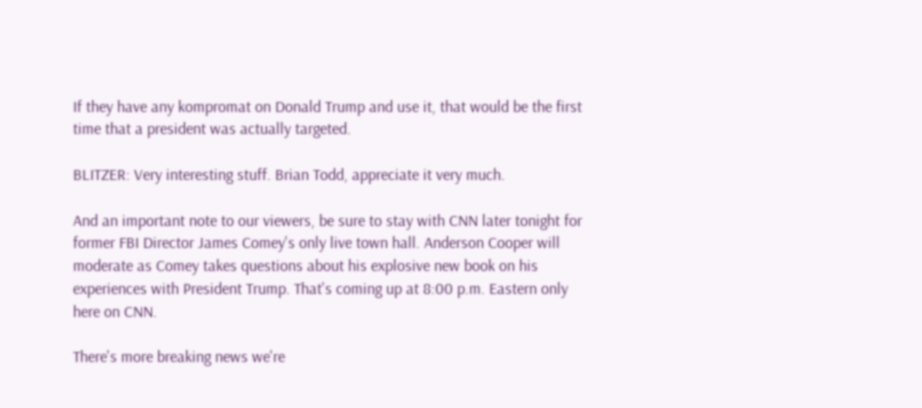If they have any kompromat on Donald Trump and use it, that would be the first time that a president was actually targeted.

BLITZER: Very interesting stuff. Brian Todd, appreciate it very much.

And an important note to our viewers, be sure to stay with CNN later tonight for former FBI Director James Comey's only live town hall. Anderson Cooper will moderate as Comey takes questions about his explosive new book on his experiences with President Trump. That's coming up at 8:00 p.m. Eastern only here on CNN.

There's more breaking news we're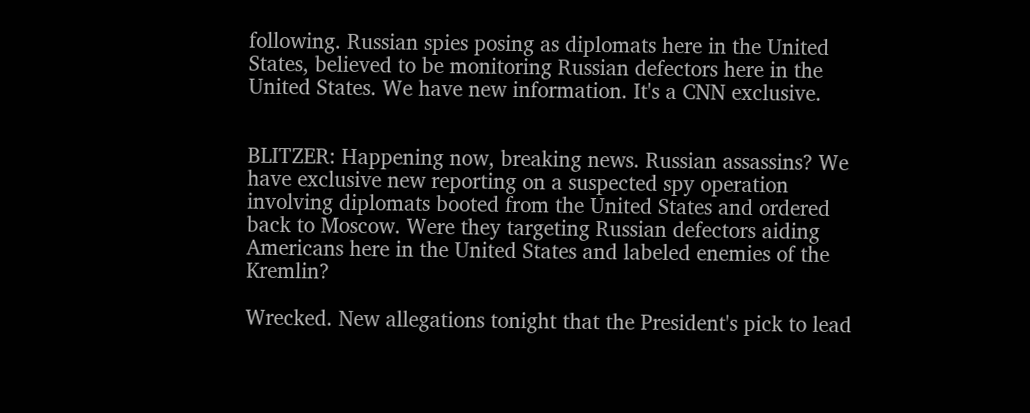following. Russian spies posing as diplomats here in the United States, believed to be monitoring Russian defectors here in the United States. We have new information. It's a CNN exclusive.


BLITZER: Happening now, breaking news. Russian assassins? We have exclusive new reporting on a suspected spy operation involving diplomats booted from the United States and ordered back to Moscow. Were they targeting Russian defectors aiding Americans here in the United States and labeled enemies of the Kremlin?

Wrecked. New allegations tonight that the President's pick to lead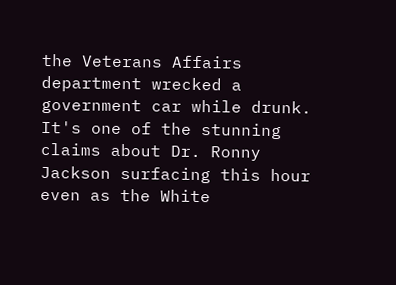the Veterans Affairs department wrecked a government car while drunk. It's one of the stunning claims about Dr. Ronny Jackson surfacing this hour even as the White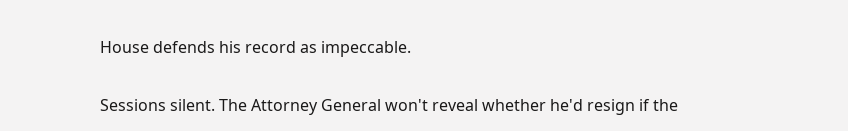House defends his record as impeccable.

Sessions silent. The Attorney General won't reveal whether he'd resign if the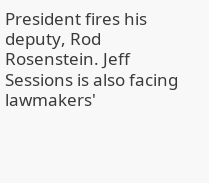President fires his deputy, Rod Rosenstein. Jeff Sessions is also facing lawmakers'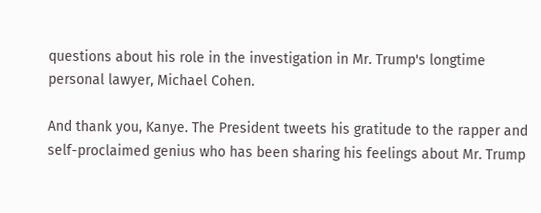questions about his role in the investigation in Mr. Trump's longtime personal lawyer, Michael Cohen.

And thank you, Kanye. The President tweets his gratitude to the rapper and self-proclaimed genius who has been sharing his feelings about Mr. Trump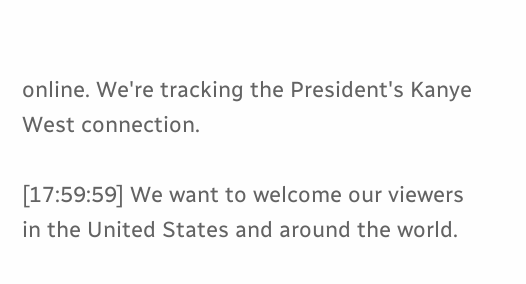online. We're tracking the President's Kanye West connection.

[17:59:59] We want to welcome our viewers in the United States and around the world.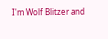I'm Wolf Blitzer and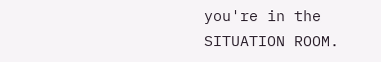you're in the SITUATION ROOM.